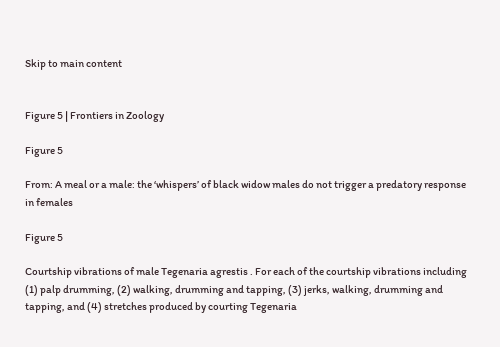Skip to main content


Figure 5 | Frontiers in Zoology

Figure 5

From: A meal or a male: the ‘whispers’ of black widow males do not trigger a predatory response in females

Figure 5

Courtship vibrations of male Tegenaria agrestis . For each of the courtship vibrations including (1) palp drumming, (2) walking, drumming and tapping, (3) jerks, walking, drumming and tapping, and (4) stretches produced by courting Tegenaria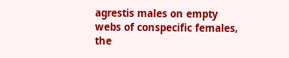agrestis males on empty webs of conspecific females, the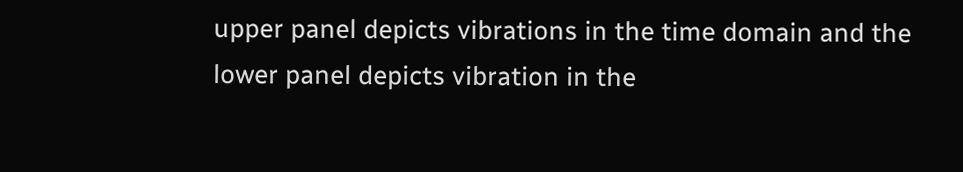upper panel depicts vibrations in the time domain and the lower panel depicts vibration in the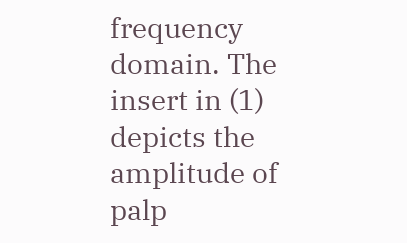frequency domain. The insert in (1) depicts the amplitude of palp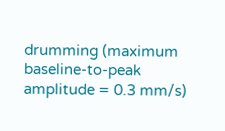drumming (maximum baseline-to-peak amplitude = 0.3 mm/s)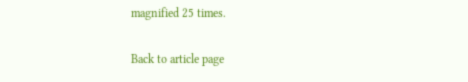magnified 25 times.

Back to article page